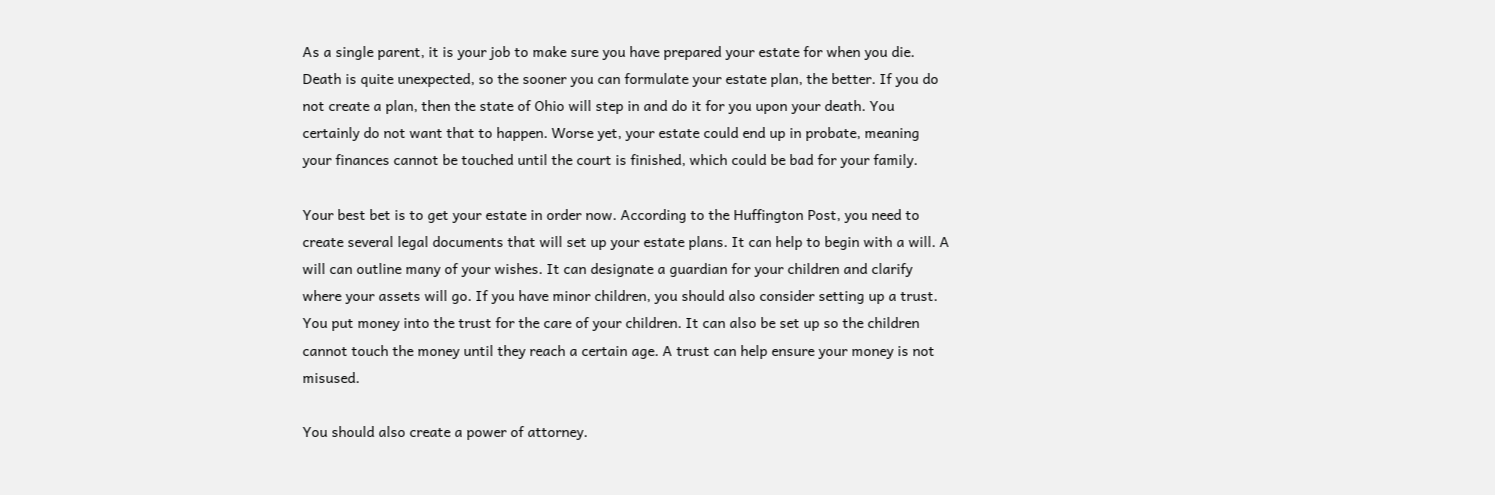As a single parent, it is your job to make sure you have prepared your estate for when you die. Death is quite unexpected, so the sooner you can formulate your estate plan, the better. If you do not create a plan, then the state of Ohio will step in and do it for you upon your death. You certainly do not want that to happen. Worse yet, your estate could end up in probate, meaning your finances cannot be touched until the court is finished, which could be bad for your family.

Your best bet is to get your estate in order now. According to the Huffington Post, you need to create several legal documents that will set up your estate plans. It can help to begin with a will. A will can outline many of your wishes. It can designate a guardian for your children and clarify where your assets will go. If you have minor children, you should also consider setting up a trust. You put money into the trust for the care of your children. It can also be set up so the children cannot touch the money until they reach a certain age. A trust can help ensure your money is not misused.

You should also create a power of attorney.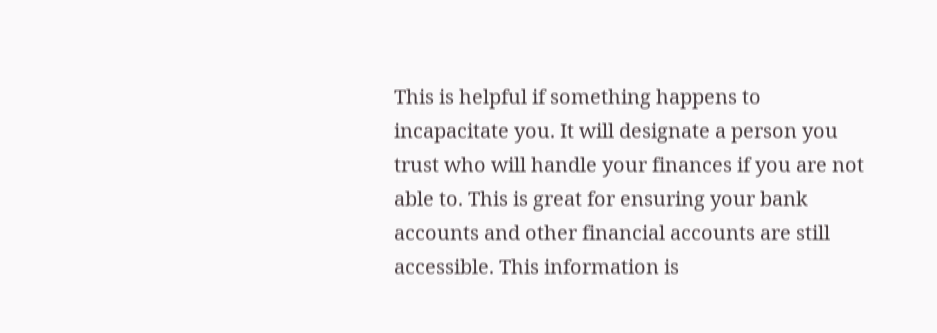This is helpful if something happens to incapacitate you. It will designate a person you trust who will handle your finances if you are not able to. This is great for ensuring your bank accounts and other financial accounts are still accessible. This information is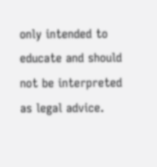only intended to educate and should not be interpreted as legal advice.